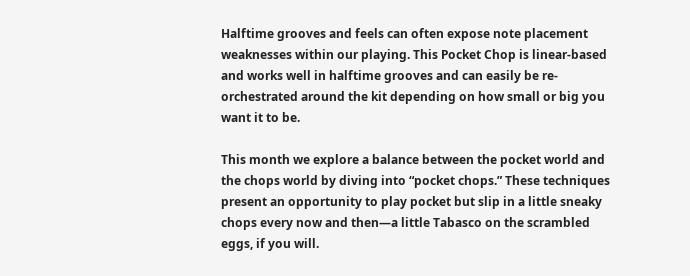Halftime grooves and feels can often expose note placement weaknesses within our playing. This Pocket Chop is linear-based and works well in halftime grooves and can easily be re-orchestrated around the kit depending on how small or big you want it to be.

This month we explore a balance between the pocket world and the chops world by diving into “pocket chops.” These techniques present an opportunity to play pocket but slip in a little sneaky chops every now and then—a little Tabasco on the scrambled eggs, if you will.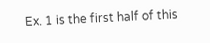Ex. 1 is the first half of this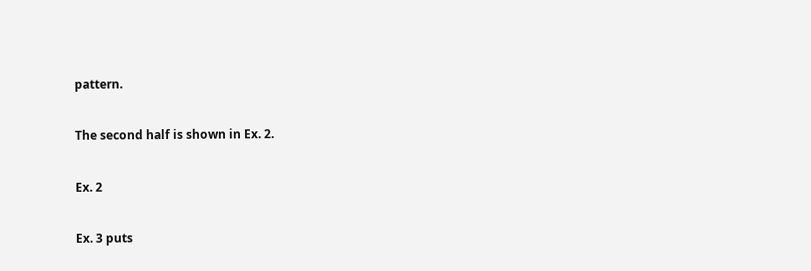pattern.

The second half is shown in Ex. 2.

Ex. 2

Ex. 3 puts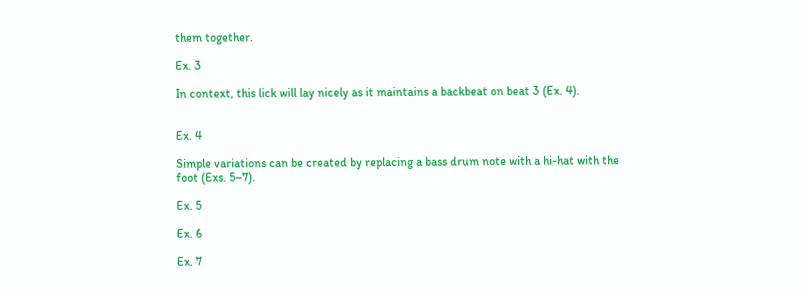them together.

Ex. 3

In context, this lick will lay nicely as it maintains a backbeat on beat 3 (Ex. 4).


Ex. 4

Simple variations can be created by replacing a bass drum note with a hi-hat with the foot (Exs. 5–7).

Ex. 5

Ex. 6

Ex. 7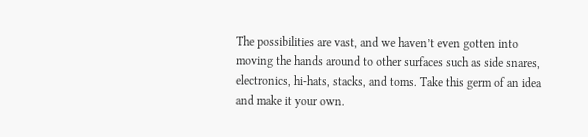The possibilities are vast, and we haven’t even gotten into moving the hands around to other surfaces such as side snares, electronics, hi-hats, stacks, and toms. Take this germ of an idea and make it your own.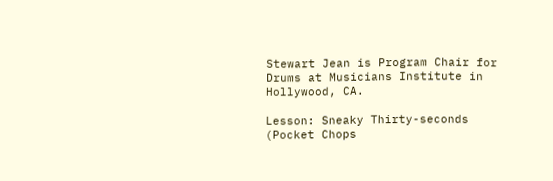Stewart Jean is Program Chair for Drums at Musicians Institute in Hollywood, CA.

Lesson: Sneaky Thirty-seconds (Pocket Chops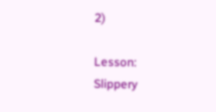2)

Lesson: Slippery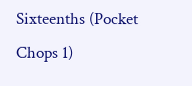Sixteenths (Pocket Chops 1)